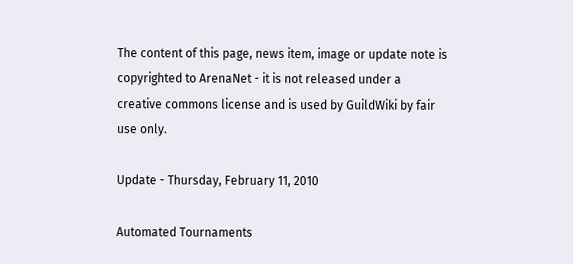The content of this page, news item, image or update note is copyrighted to ArenaNet - it is not released under a creative commons license and is used by GuildWiki by fair use only.

Update - Thursday, February 11, 2010

Automated Tournaments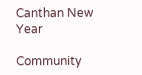Canthan New Year

Community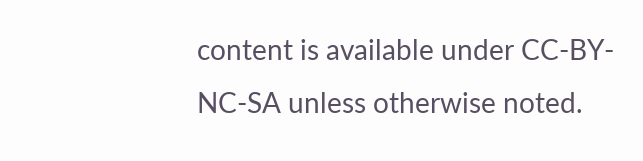content is available under CC-BY-NC-SA unless otherwise noted.